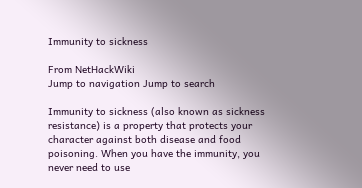Immunity to sickness

From NetHackWiki
Jump to navigation Jump to search

Immunity to sickness (also known as sickness resistance) is a property that protects your character against both disease and food poisoning. When you have the immunity, you never need to use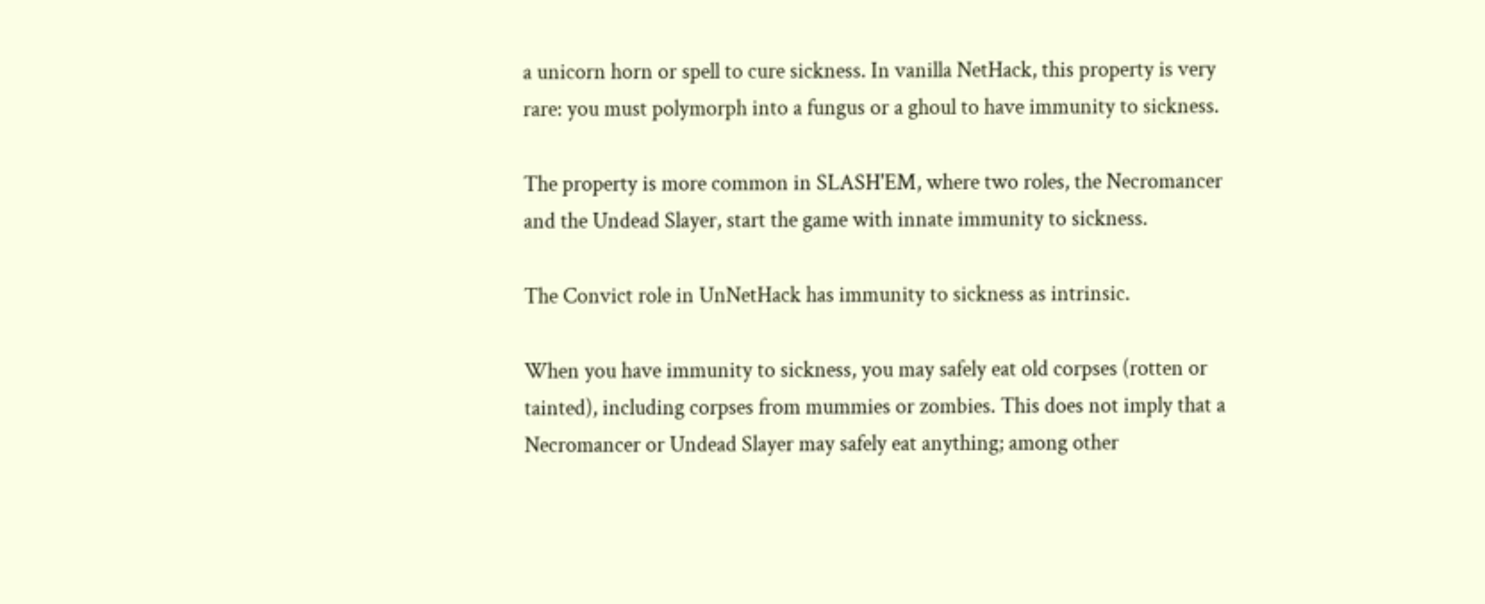a unicorn horn or spell to cure sickness. In vanilla NetHack, this property is very rare: you must polymorph into a fungus or a ghoul to have immunity to sickness.

The property is more common in SLASH'EM, where two roles, the Necromancer and the Undead Slayer, start the game with innate immunity to sickness.

The Convict role in UnNetHack has immunity to sickness as intrinsic.

When you have immunity to sickness, you may safely eat old corpses (rotten or tainted), including corpses from mummies or zombies. This does not imply that a Necromancer or Undead Slayer may safely eat anything; among other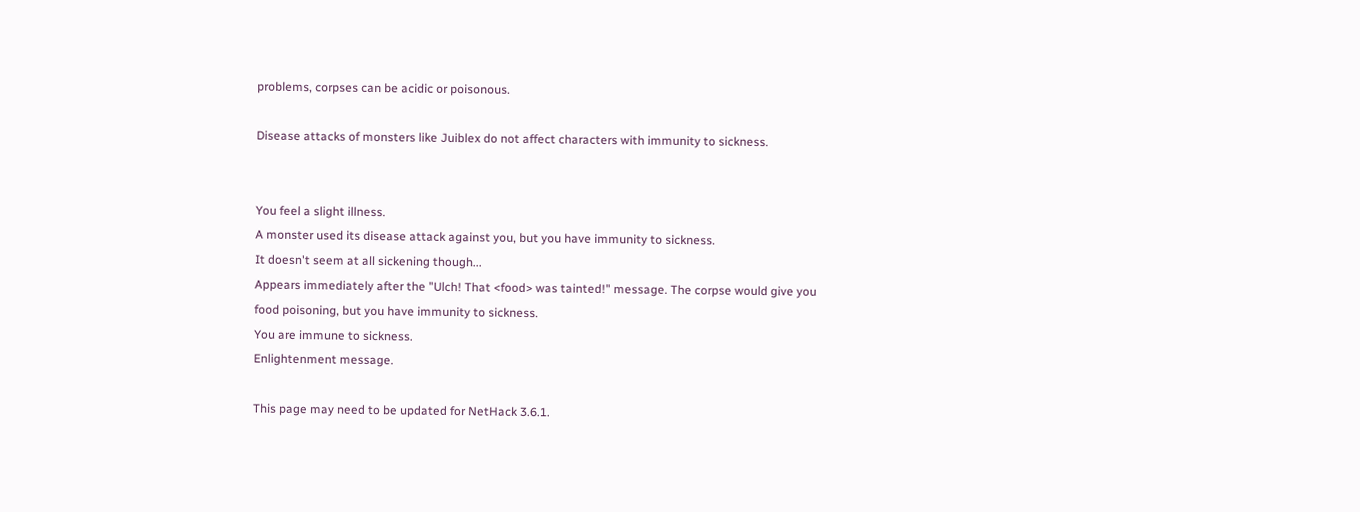problems, corpses can be acidic or poisonous.

Disease attacks of monsters like Juiblex do not affect characters with immunity to sickness.


You feel a slight illness.
A monster used its disease attack against you, but you have immunity to sickness.
It doesn't seem at all sickening though...
Appears immediately after the "Ulch! That <food> was tainted!" message. The corpse would give you food poisoning, but you have immunity to sickness.
You are immune to sickness.
Enlightenment message.

This page may need to be updated for NetHack 3.6.1.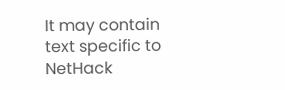It may contain text specific to NetHack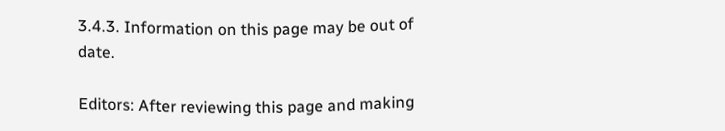3.4.3. Information on this page may be out of date.

Editors: After reviewing this page and making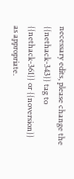necessary edits, please change the {{nethack-343}} tag to {{nethack-361}} or {{noversion}} as appropriate.